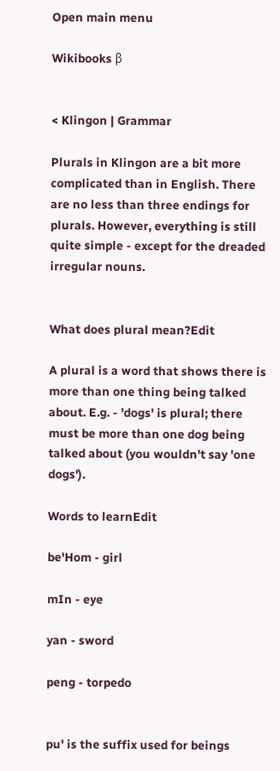Open main menu

Wikibooks β


< Klingon | Grammar

Plurals in Klingon are a bit more complicated than in English. There are no less than three endings for plurals. However, everything is still quite simple - except for the dreaded irregular nouns.


What does plural mean?Edit

A plural is a word that shows there is more than one thing being talked about. E.g. - 'dogs' is plural; there must be more than one dog being talked about (you wouldn't say 'one dogs').

Words to learnEdit

be'Hom - girl

mIn - eye

yan - sword

peng - torpedo


pu' is the suffix used for beings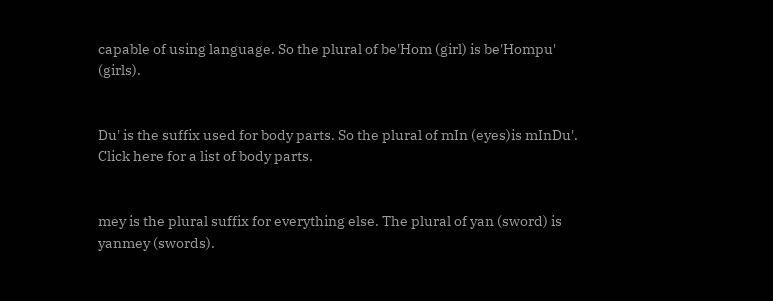capable of using language. So the plural of be'Hom (girl) is be'Hompu' (girls).


Du' is the suffix used for body parts. So the plural of mIn (eyes)is mInDu'. Click here for a list of body parts.


mey is the plural suffix for everything else. The plural of yan (sword) is yanmey (swords).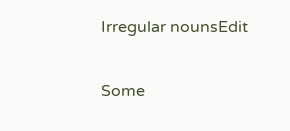Irregular nounsEdit

Some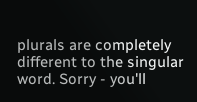plurals are completely different to the singular word. Sorry - you'll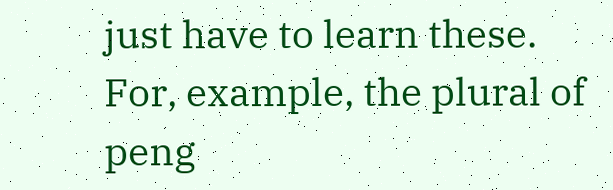just have to learn these. For, example, the plural of peng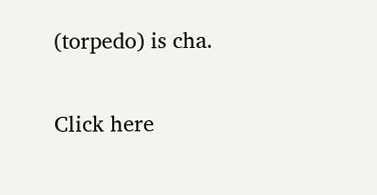(torpedo) is cha.

Click here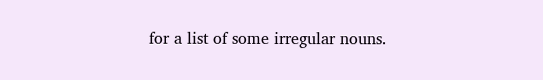for a list of some irregular nouns.